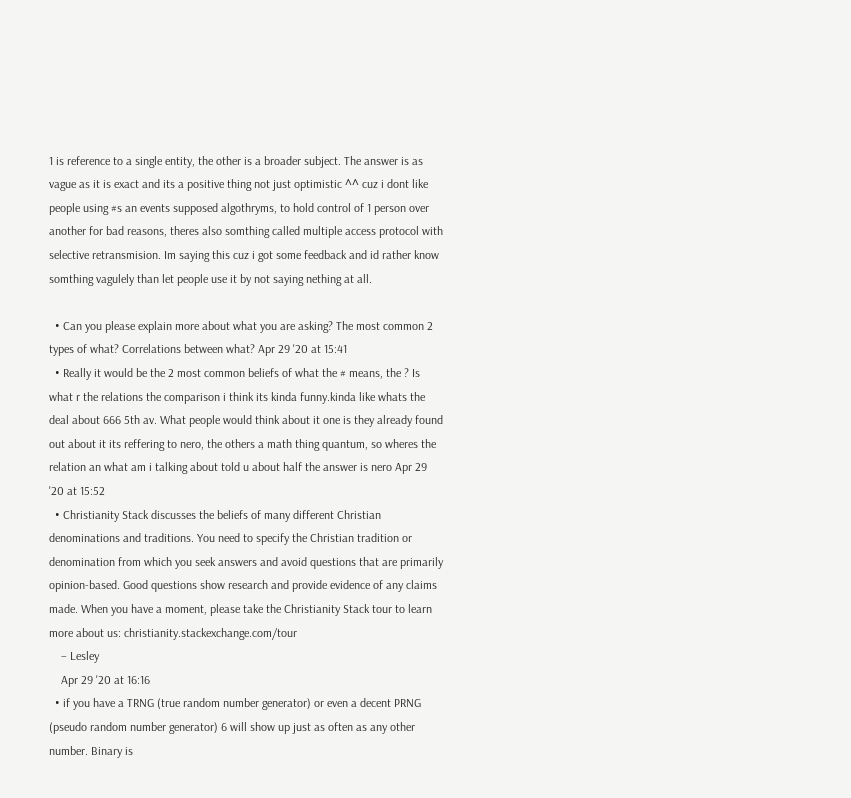1 is reference to a single entity, the other is a broader subject. The answer is as vague as it is exact and its a positive thing not just optimistic ^^ cuz i dont like people using #s an events supposed algothryms, to hold control of 1 person over another for bad reasons, theres also somthing called multiple access protocol with selective retransmision. Im saying this cuz i got some feedback and id rather know somthing vagulely than let people use it by not saying nething at all.

  • Can you please explain more about what you are asking? The most common 2 types of what? Correlations between what? Apr 29 '20 at 15:41
  • Really it would be the 2 most common beliefs of what the # means, the ? Is what r the relations the comparison i think its kinda funny.kinda like whats the deal about 666 5th av. What people would think about it one is they already found out about it its reffering to nero, the others a math thing quantum, so wheres the relation an what am i talking about told u about half the answer is nero Apr 29 '20 at 15:52
  • Christianity Stack discusses the beliefs of many different Christian denominations and traditions. You need to specify the Christian tradition or denomination from which you seek answers and avoid questions that are primarily opinion-based. Good questions show research and provide evidence of any claims made. When you have a moment, please take the Christianity Stack tour to learn more about us: christianity.stackexchange.com/tour
    – Lesley
    Apr 29 '20 at 16:16
  • if you have a TRNG (true random number generator) or even a decent PRNG (pseudo random number generator) 6 will show up just as often as any other number. Binary is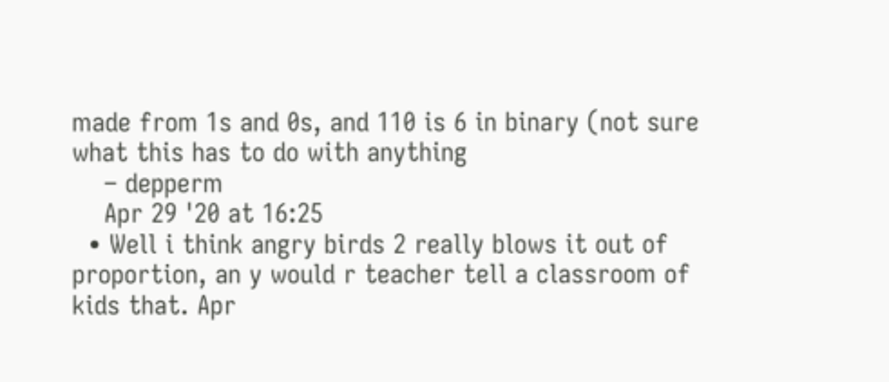made from 1s and 0s, and 110 is 6 in binary (not sure what this has to do with anything
    – depperm
    Apr 29 '20 at 16:25
  • Well i think angry birds 2 really blows it out of proportion, an y would r teacher tell a classroom of kids that. Apr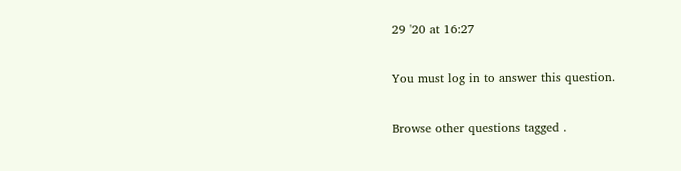29 '20 at 16:27

You must log in to answer this question.

Browse other questions tagged .